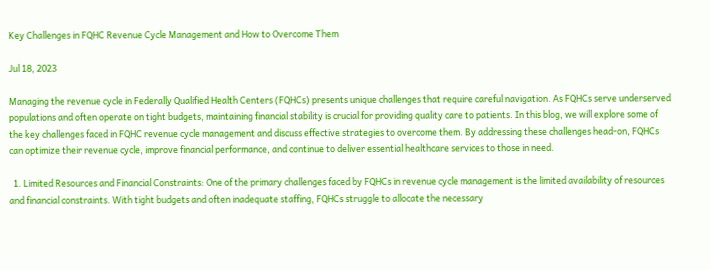Key Challenges in FQHC Revenue Cycle Management and How to Overcome Them

Jul 18, 2023

Managing the revenue cycle in Federally Qualified Health Centers (FQHCs) presents unique challenges that require careful navigation. As FQHCs serve underserved populations and often operate on tight budgets, maintaining financial stability is crucial for providing quality care to patients. In this blog, we will explore some of the key challenges faced in FQHC revenue cycle management and discuss effective strategies to overcome them. By addressing these challenges head-on, FQHCs can optimize their revenue cycle, improve financial performance, and continue to deliver essential healthcare services to those in need.

  1. Limited Resources and Financial Constraints: One of the primary challenges faced by FQHCs in revenue cycle management is the limited availability of resources and financial constraints. With tight budgets and often inadequate staffing, FQHCs struggle to allocate the necessary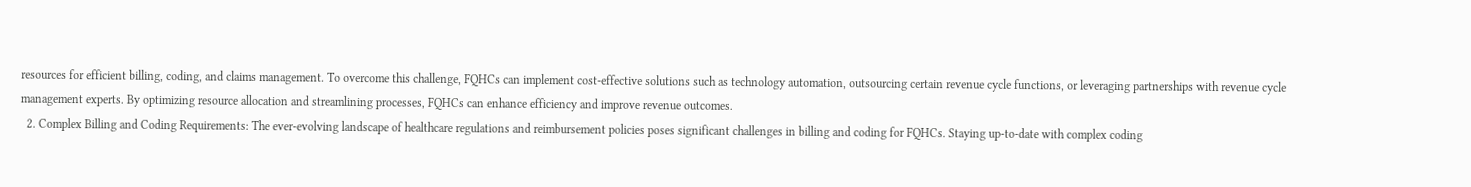resources for efficient billing, coding, and claims management. To overcome this challenge, FQHCs can implement cost-effective solutions such as technology automation, outsourcing certain revenue cycle functions, or leveraging partnerships with revenue cycle management experts. By optimizing resource allocation and streamlining processes, FQHCs can enhance efficiency and improve revenue outcomes.
  2. Complex Billing and Coding Requirements: The ever-evolving landscape of healthcare regulations and reimbursement policies poses significant challenges in billing and coding for FQHCs. Staying up-to-date with complex coding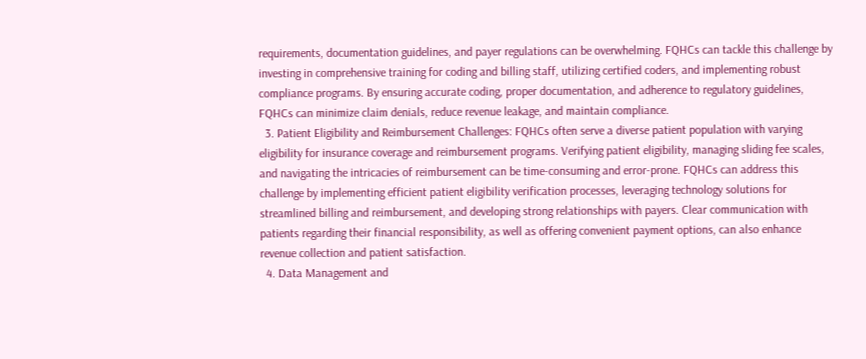requirements, documentation guidelines, and payer regulations can be overwhelming. FQHCs can tackle this challenge by investing in comprehensive training for coding and billing staff, utilizing certified coders, and implementing robust compliance programs. By ensuring accurate coding, proper documentation, and adherence to regulatory guidelines, FQHCs can minimize claim denials, reduce revenue leakage, and maintain compliance.
  3. Patient Eligibility and Reimbursement Challenges: FQHCs often serve a diverse patient population with varying eligibility for insurance coverage and reimbursement programs. Verifying patient eligibility, managing sliding fee scales, and navigating the intricacies of reimbursement can be time-consuming and error-prone. FQHCs can address this challenge by implementing efficient patient eligibility verification processes, leveraging technology solutions for streamlined billing and reimbursement, and developing strong relationships with payers. Clear communication with patients regarding their financial responsibility, as well as offering convenient payment options, can also enhance revenue collection and patient satisfaction.
  4. Data Management and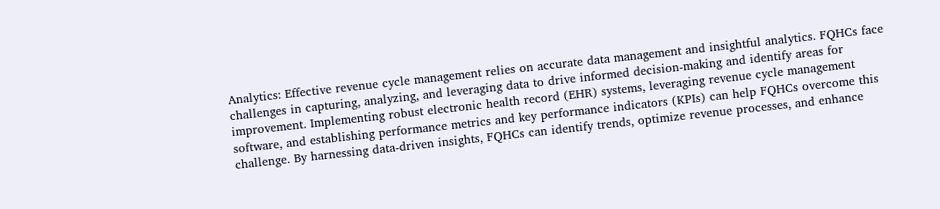Analytics: Effective revenue cycle management relies on accurate data management and insightful analytics. FQHCs face challenges in capturing, analyzing, and leveraging data to drive informed decision-making and identify areas for improvement. Implementing robust electronic health record (EHR) systems, leveraging revenue cycle management software, and establishing performance metrics and key performance indicators (KPIs) can help FQHCs overcome this challenge. By harnessing data-driven insights, FQHCs can identify trends, optimize revenue processes, and enhance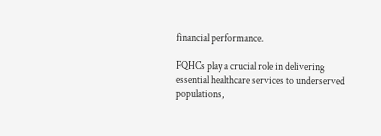financial performance.

FQHCs play a crucial role in delivering essential healthcare services to underserved populations,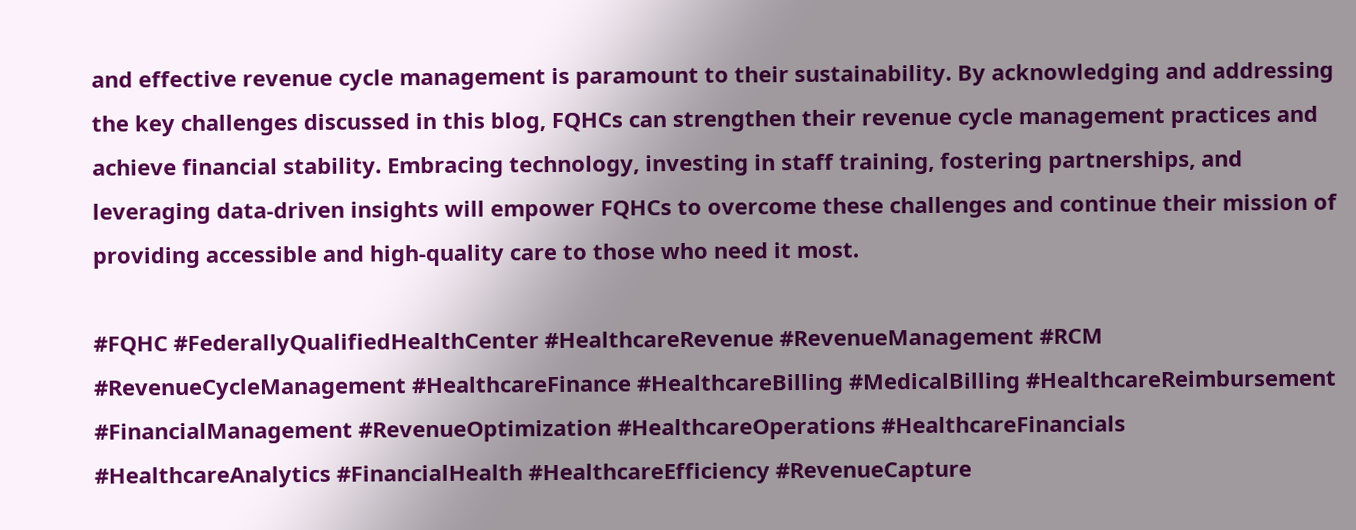and effective revenue cycle management is paramount to their sustainability. By acknowledging and addressing the key challenges discussed in this blog, FQHCs can strengthen their revenue cycle management practices and achieve financial stability. Embracing technology, investing in staff training, fostering partnerships, and leveraging data-driven insights will empower FQHCs to overcome these challenges and continue their mission of providing accessible and high-quality care to those who need it most.

#FQHC #FederallyQualifiedHealthCenter #HealthcareRevenue #RevenueManagement #RCM #RevenueCycleManagement #HealthcareFinance #HealthcareBilling #MedicalBilling #HealthcareReimbursement #FinancialManagement #RevenueOptimization #HealthcareOperations #HealthcareFinancials #HealthcareAnalytics #FinancialHealth #HealthcareEfficiency #RevenueCapture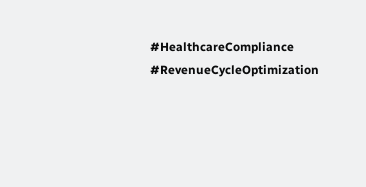#HealthcareCompliance #RevenueCycleOptimization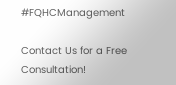#FQHCManagement

Contact Us for a Free Consultation!